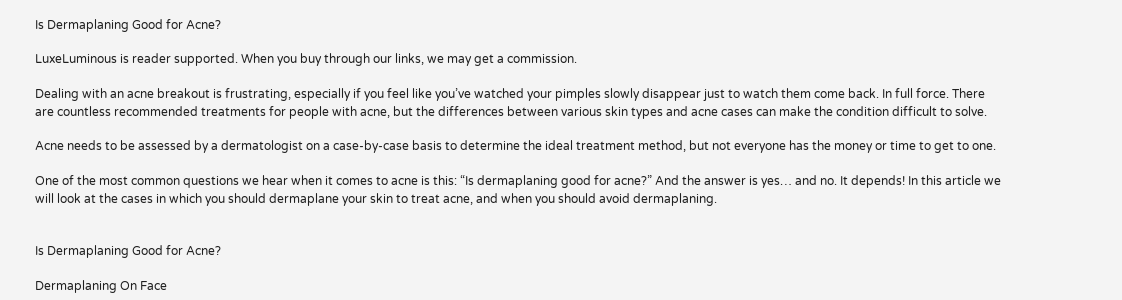Is Dermaplaning Good for Acne?

LuxeLuminous is reader supported. When you buy through our links, we may get a commission.

Dealing with an acne breakout is frustrating, especially if you feel like you’ve watched your pimples slowly disappear just to watch them come back. In full force. There are countless recommended treatments for people with acne, but the differences between various skin types and acne cases can make the condition difficult to solve.

Acne needs to be assessed by a dermatologist on a case-by-case basis to determine the ideal treatment method, but not everyone has the money or time to get to one.

One of the most common questions we hear when it comes to acne is this: “Is dermaplaning good for acne?” And the answer is yes… and no. It depends! In this article we will look at the cases in which you should dermaplane your skin to treat acne, and when you should avoid dermaplaning.


Is Dermaplaning Good for Acne?

Dermaplaning On Face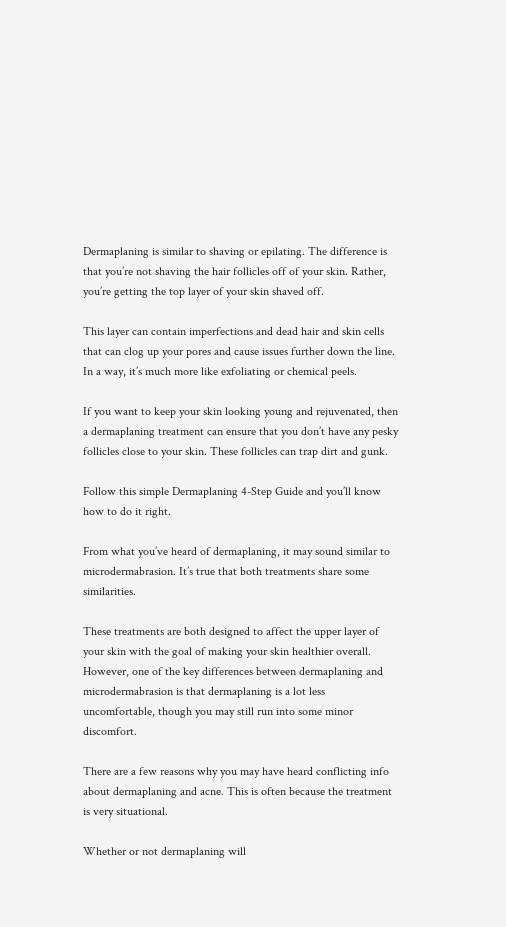Dermaplaning is similar to shaving or epilating. The difference is that you’re not shaving the hair follicles off of your skin. Rather, you’re getting the top layer of your skin shaved off.

This layer can contain imperfections and dead hair and skin cells that can clog up your pores and cause issues further down the line. In a way, it’s much more like exfoliating or chemical peels.

If you want to keep your skin looking young and rejuvenated, then a dermaplaning treatment can ensure that you don’t have any pesky follicles close to your skin. These follicles can trap dirt and gunk.

Follow this simple Dermaplaning 4-Step Guide and you’ll know how to do it right.

From what you’ve heard of dermaplaning, it may sound similar to microdermabrasion. It’s true that both treatments share some similarities.

These treatments are both designed to affect the upper layer of your skin with the goal of making your skin healthier overall. However, one of the key differences between dermaplaning and microdermabrasion is that dermaplaning is a lot less uncomfortable, though you may still run into some minor discomfort.

There are a few reasons why you may have heard conflicting info about dermaplaning and acne. This is often because the treatment is very situational.

Whether or not dermaplaning will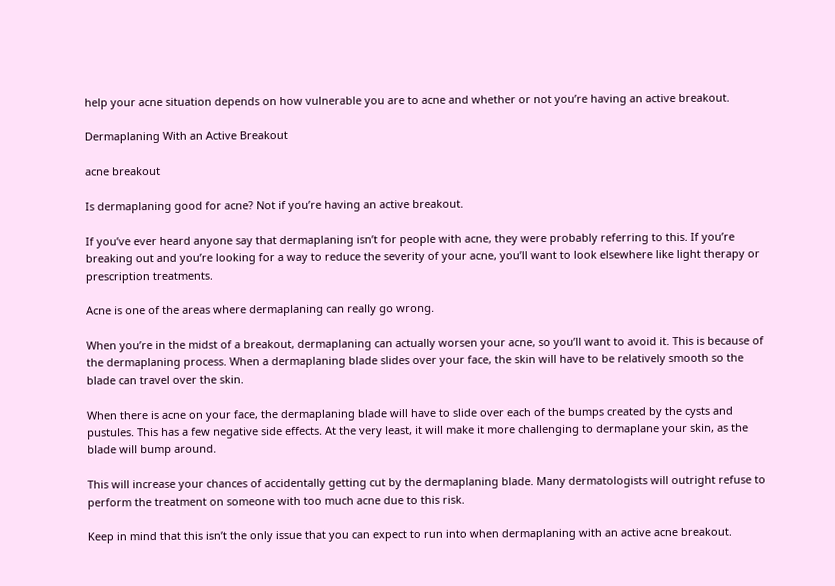help your acne situation depends on how vulnerable you are to acne and whether or not you’re having an active breakout.

Dermaplaning With an Active Breakout

acne breakout

Is dermaplaning good for acne? Not if you’re having an active breakout.

If you’ve ever heard anyone say that dermaplaning isn’t for people with acne, they were probably referring to this. If you’re breaking out and you’re looking for a way to reduce the severity of your acne, you’ll want to look elsewhere like light therapy or prescription treatments.

Acne is one of the areas where dermaplaning can really go wrong.

When you’re in the midst of a breakout, dermaplaning can actually worsen your acne, so you’ll want to avoid it. This is because of the dermaplaning process. When a dermaplaning blade slides over your face, the skin will have to be relatively smooth so the blade can travel over the skin.

When there is acne on your face, the dermaplaning blade will have to slide over each of the bumps created by the cysts and pustules. This has a few negative side effects. At the very least, it will make it more challenging to dermaplane your skin, as the blade will bump around.

This will increase your chances of accidentally getting cut by the dermaplaning blade. Many dermatologists will outright refuse to perform the treatment on someone with too much acne due to this risk.

Keep in mind that this isn’t the only issue that you can expect to run into when dermaplaning with an active acne breakout.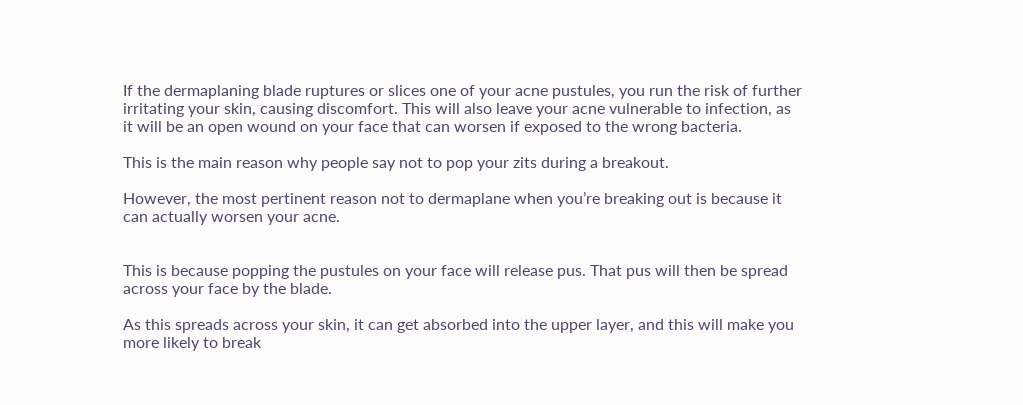If the dermaplaning blade ruptures or slices one of your acne pustules, you run the risk of further irritating your skin, causing discomfort. This will also leave your acne vulnerable to infection, as it will be an open wound on your face that can worsen if exposed to the wrong bacteria.

This is the main reason why people say not to pop your zits during a breakout.

However, the most pertinent reason not to dermaplane when you’re breaking out is because it can actually worsen your acne.


This is because popping the pustules on your face will release pus. That pus will then be spread across your face by the blade.

As this spreads across your skin, it can get absorbed into the upper layer, and this will make you more likely to break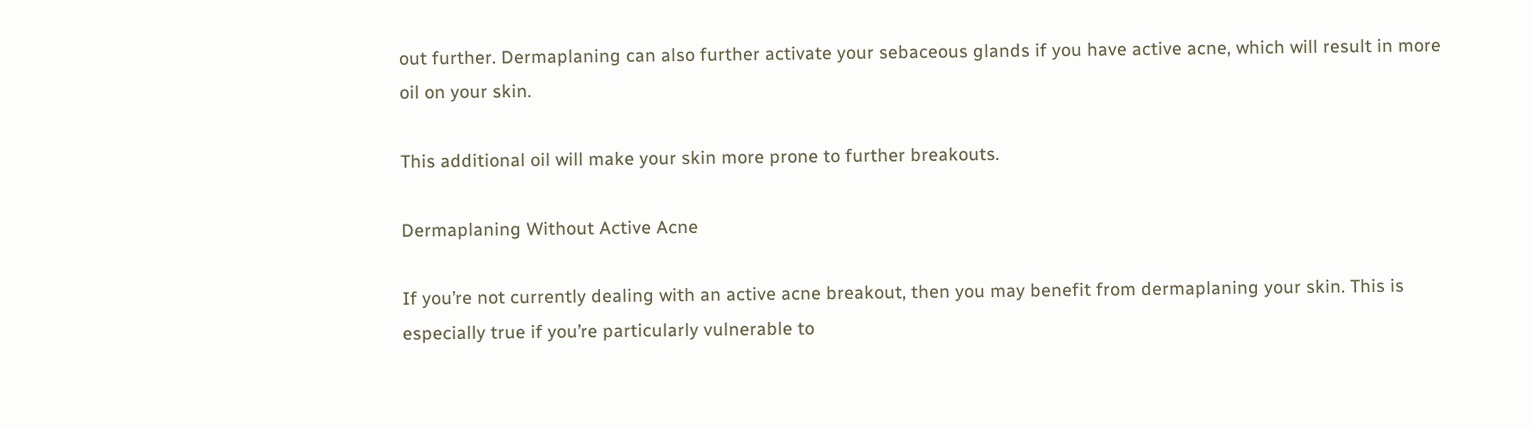out further. Dermaplaning can also further activate your sebaceous glands if you have active acne, which will result in more oil on your skin.

This additional oil will make your skin more prone to further breakouts.

Dermaplaning Without Active Acne

If you’re not currently dealing with an active acne breakout, then you may benefit from dermaplaning your skin. This is especially true if you’re particularly vulnerable to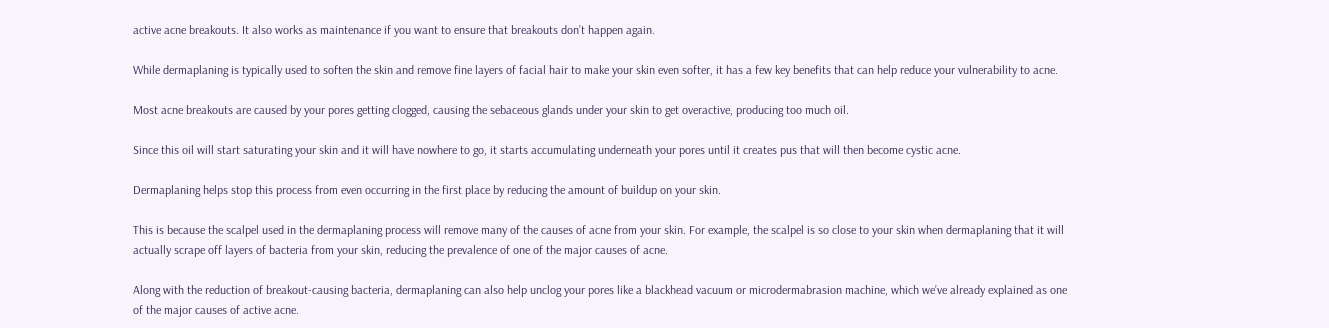active acne breakouts. It also works as maintenance if you want to ensure that breakouts don’t happen again.

While dermaplaning is typically used to soften the skin and remove fine layers of facial hair to make your skin even softer, it has a few key benefits that can help reduce your vulnerability to acne.

Most acne breakouts are caused by your pores getting clogged, causing the sebaceous glands under your skin to get overactive, producing too much oil.

Since this oil will start saturating your skin and it will have nowhere to go, it starts accumulating underneath your pores until it creates pus that will then become cystic acne.

Dermaplaning helps stop this process from even occurring in the first place by reducing the amount of buildup on your skin.

This is because the scalpel used in the dermaplaning process will remove many of the causes of acne from your skin. For example, the scalpel is so close to your skin when dermaplaning that it will actually scrape off layers of bacteria from your skin, reducing the prevalence of one of the major causes of acne.

Along with the reduction of breakout-causing bacteria, dermaplaning can also help unclog your pores like a blackhead vacuum or microdermabrasion machine, which we’ve already explained as one of the major causes of active acne.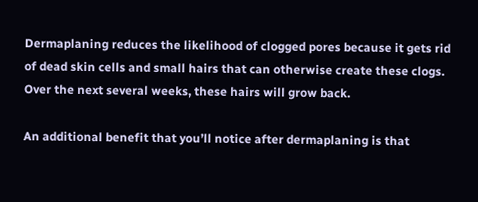Dermaplaning reduces the likelihood of clogged pores because it gets rid of dead skin cells and small hairs that can otherwise create these clogs. Over the next several weeks, these hairs will grow back.

An additional benefit that you’ll notice after dermaplaning is that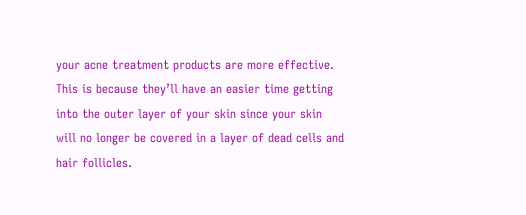your acne treatment products are more effective. This is because they’ll have an easier time getting into the outer layer of your skin since your skin will no longer be covered in a layer of dead cells and hair follicles.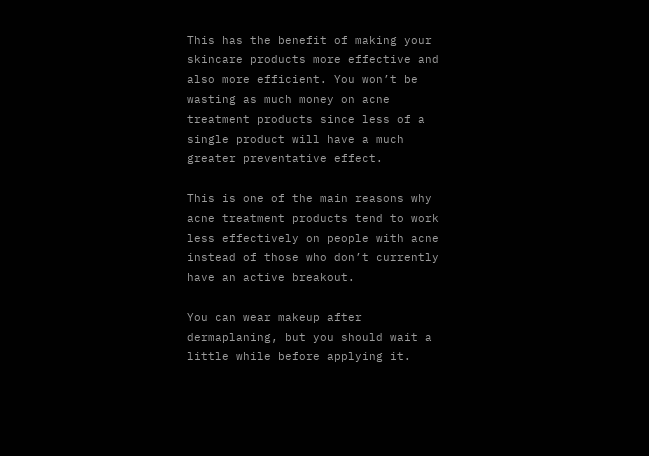This has the benefit of making your skincare products more effective and also more efficient. You won’t be wasting as much money on acne treatment products since less of a single product will have a much greater preventative effect.

This is one of the main reasons why acne treatment products tend to work less effectively on people with acne instead of those who don’t currently have an active breakout.

You can wear makeup after dermaplaning, but you should wait a little while before applying it.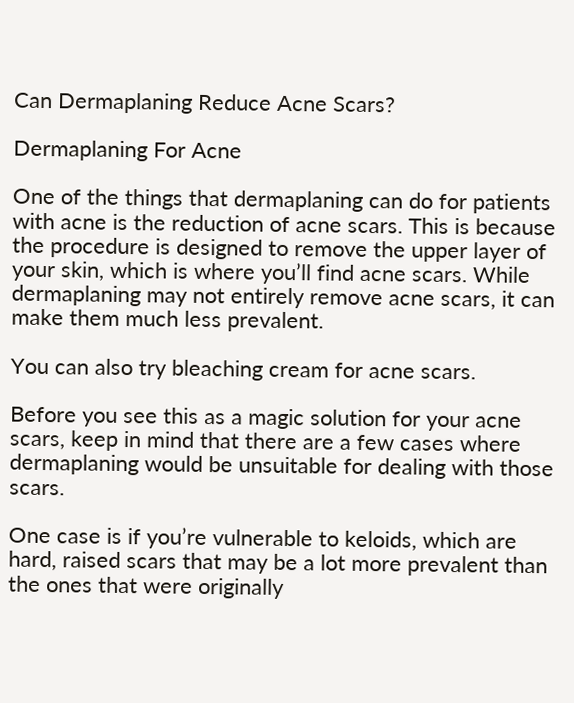Can Dermaplaning Reduce Acne Scars?

Dermaplaning For Acne

One of the things that dermaplaning can do for patients with acne is the reduction of acne scars. This is because the procedure is designed to remove the upper layer of your skin, which is where you’ll find acne scars. While dermaplaning may not entirely remove acne scars, it can make them much less prevalent.

You can also try bleaching cream for acne scars.

Before you see this as a magic solution for your acne scars, keep in mind that there are a few cases where dermaplaning would be unsuitable for dealing with those scars.

One case is if you’re vulnerable to keloids, which are hard, raised scars that may be a lot more prevalent than the ones that were originally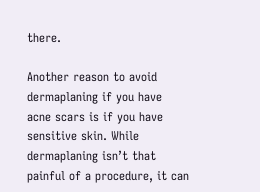there.

Another reason to avoid dermaplaning if you have acne scars is if you have sensitive skin. While dermaplaning isn’t that painful of a procedure, it can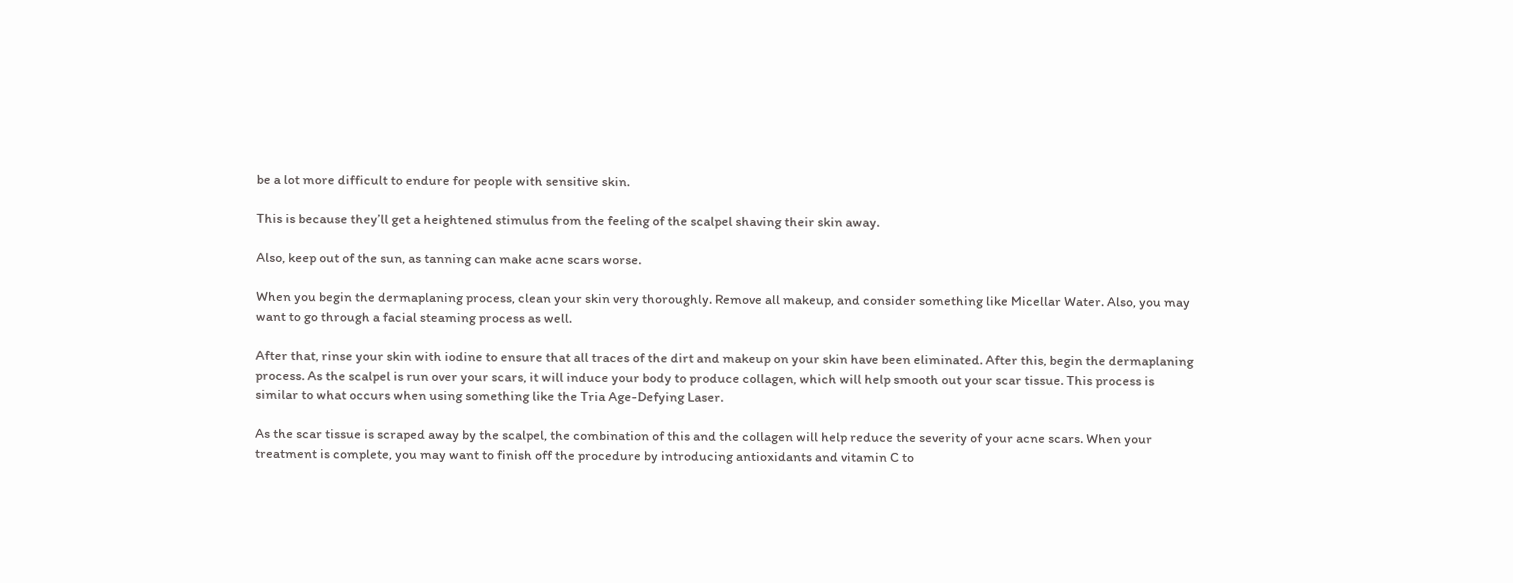be a lot more difficult to endure for people with sensitive skin.

This is because they’ll get a heightened stimulus from the feeling of the scalpel shaving their skin away.

Also, keep out of the sun, as tanning can make acne scars worse.

When you begin the dermaplaning process, clean your skin very thoroughly. Remove all makeup, and consider something like Micellar Water. Also, you may want to go through a facial steaming process as well.

After that, rinse your skin with iodine to ensure that all traces of the dirt and makeup on your skin have been eliminated. After this, begin the dermaplaning process. As the scalpel is run over your scars, it will induce your body to produce collagen, which will help smooth out your scar tissue. This process is similar to what occurs when using something like the Tria Age-Defying Laser.

As the scar tissue is scraped away by the scalpel, the combination of this and the collagen will help reduce the severity of your acne scars. When your treatment is complete, you may want to finish off the procedure by introducing antioxidants and vitamin C to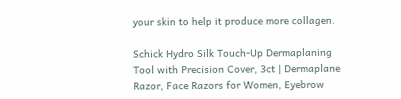your skin to help it produce more collagen.

Schick Hydro Silk Touch-Up Dermaplaning Tool with Precision Cover, 3ct | Dermaplane Razor, Face Razors for Women, Eyebrow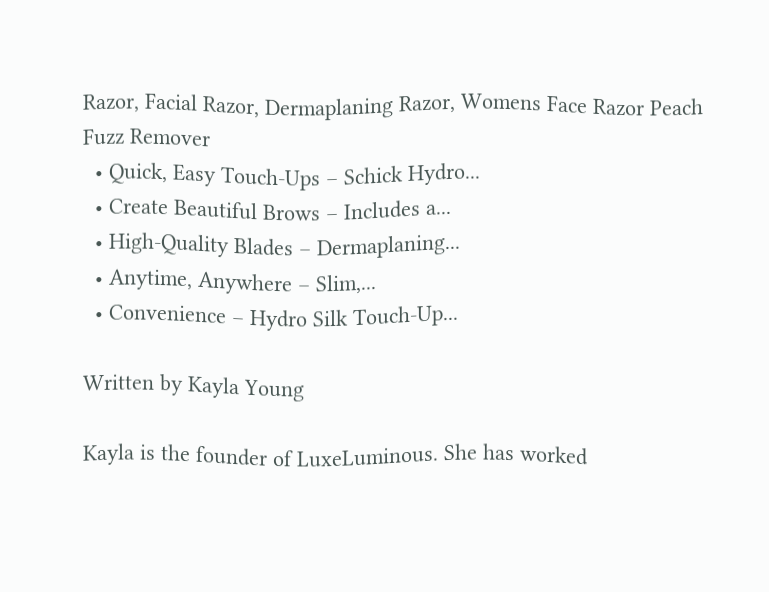Razor, Facial Razor, Dermaplaning Razor, Womens Face Razor Peach Fuzz Remover
  • Quick, Easy Touch-Ups – Schick Hydro...
  • Create Beautiful Brows – Includes a...
  • High-Quality Blades – Dermaplaning...
  • Anytime, Anywhere – Slim,...
  • Convenience – Hydro Silk Touch-Up...

Written by Kayla Young

Kayla is the founder of LuxeLuminous. She has worked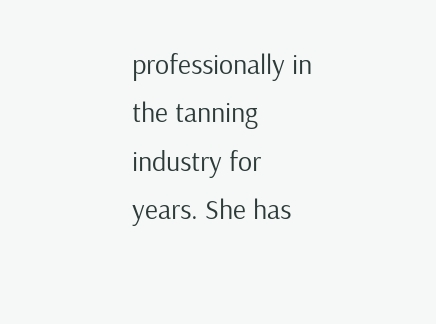professionally in the tanning industry for years. She has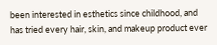been interested in esthetics since childhood, and has tried every hair, skin, and makeup product ever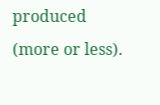produced (more or less).